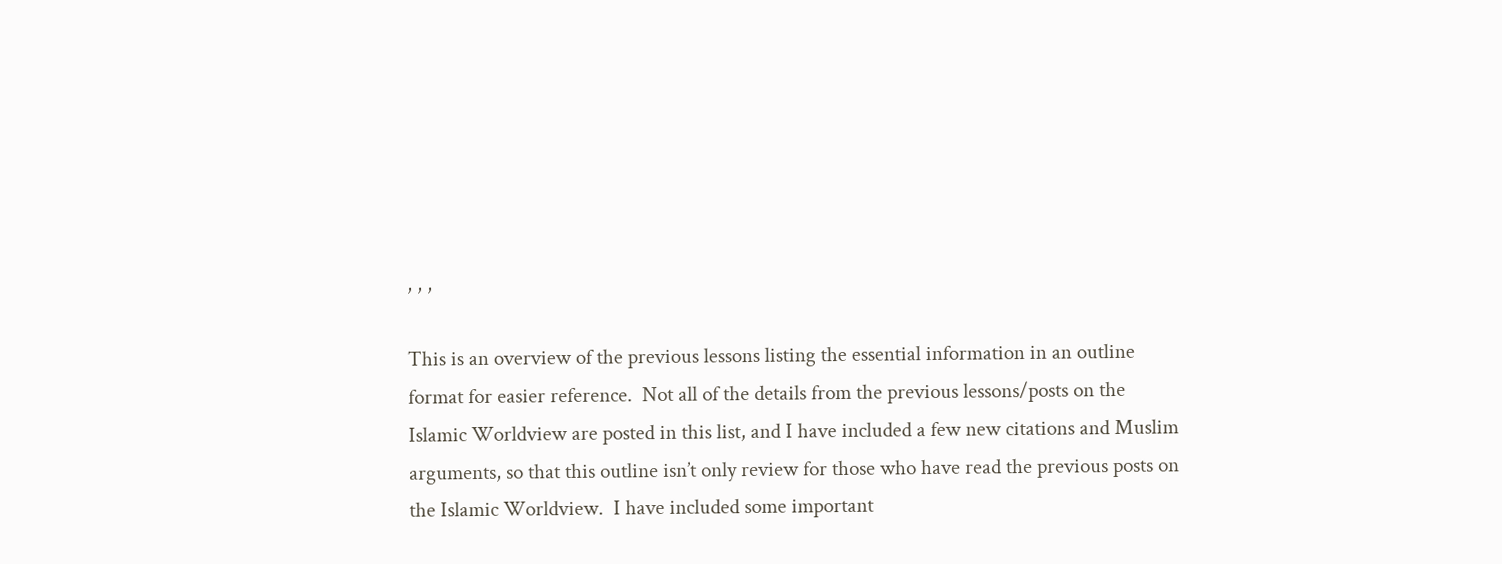, , ,

This is an overview of the previous lessons listing the essential information in an outline format for easier reference.  Not all of the details from the previous lessons/posts on the Islamic Worldview are posted in this list, and I have included a few new citations and Muslim arguments, so that this outline isn’t only review for those who have read the previous posts on the Islamic Worldview.  I have included some important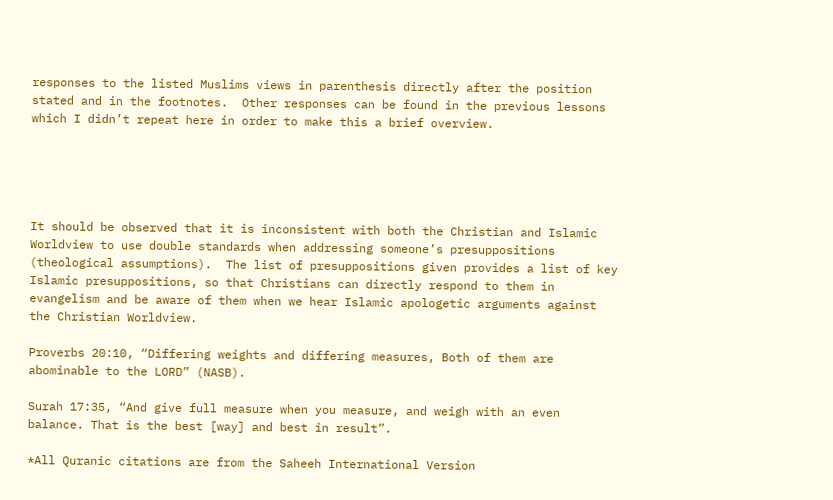responses to the listed Muslims views in parenthesis directly after the position stated and in the footnotes.  Other responses can be found in the previous lessons which I didn’t repeat here in order to make this a brief overview.





It should be observed that it is inconsistent with both the Christian and Islamic Worldview to use double standards when addressing someone’s presuppositions (theological assumptions).  The list of presuppositions given provides a list of key Islamic presuppositions, so that Christians can directly respond to them in evangelism and be aware of them when we hear Islamic apologetic arguments against the Christian Worldview.

Proverbs 20:10, “Differing weights and differing measures, Both of them are abominable to the LORD” (NASB).

Surah 17:35, “And give full measure when you measure, and weigh with an even balance. That is the best [way] and best in result”.

*All Quranic citations are from the Saheeh International Version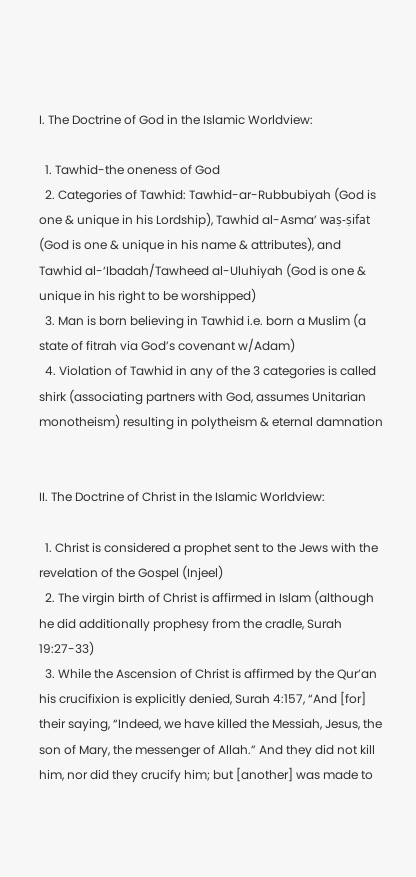I. The Doctrine of God in the Islamic Worldview:

  1. Tawhid-the oneness of God
  2. Categories of Tawhid: Tawhid-ar-Rubbubiyah (God is one & unique in his Lordship), Tawhid al-Asma’ waṣ-ṣifat (God is one & unique in his name & attributes), and Tawhid al-‘Ibadah/Tawheed al-Uluhiyah (God is one & unique in his right to be worshipped)
  3. Man is born believing in Tawhid i.e. born a Muslim (a state of fitrah via God’s covenant w/Adam)
  4. Violation of Tawhid in any of the 3 categories is called shirk (associating partners with God, assumes Unitarian monotheism) resulting in polytheism & eternal damnation


II. The Doctrine of Christ in the Islamic Worldview:

  1. Christ is considered a prophet sent to the Jews with the revelation of the Gospel (Injeel)
  2. The virgin birth of Christ is affirmed in Islam (although he did additionally prophesy from the cradle, Surah 19:27-33)
  3. While the Ascension of Christ is affirmed by the Qur’an his crucifixion is explicitly denied, Surah 4:157, “And [for] their saying, “Indeed, we have killed the Messiah, Jesus, the son of Mary, the messenger of Allah.” And they did not kill him, nor did they crucify him; but [another] was made to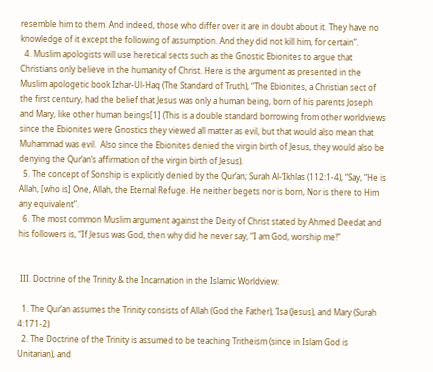resemble him to them. And indeed, those who differ over it are in doubt about it. They have no knowledge of it except the following of assumption. And they did not kill him, for certain”.
  4. Muslim apologists will use heretical sects such as the Gnostic Ebionites to argue that Christians only believe in the humanity of Christ. Here is the argument as presented in the Muslim apologetic book Izhar-Ul-Haq (The Standard of Truth), “The Ebionites, a Christian sect of the first century, had the belief that Jesus was only a human being, born of his parents Joseph and Mary, like other human beings[1] (This is a double standard borrowing from other worldviews since the Ebionites were Gnostics they viewed all matter as evil, but that would also mean that Muhammad was evil.  Also since the Ebionites denied the virgin birth of Jesus, they would also be denying the Qur’an’s affirmation of the virgin birth of Jesus).
  5. The concept of Sonship is explicitly denied by the Qur’an; Surah Al-‘Ikhlas (112:1-4), “Say, “He is Allah, [who is] One, Allah, the Eternal Refuge. He neither begets nor is born, Nor is there to Him any equivalent”.
  6. The most common Muslim argument against the Deity of Christ stated by Ahmed Deedat and his followers is, “If Jesus was God, then why did he never say, “I am God, worship me!”


 III. Doctrine of the Trinity & the Incarnation in the Islamic Worldview:

  1. The Qur’an assumes the Trinity consists of Allah (God the Father), ’Isa (Jesus), and Mary (Surah 4:171-2)
  2. The Doctrine of the Trinity is assumed to be teaching Tritheism (since in Islam God is Unitarian), and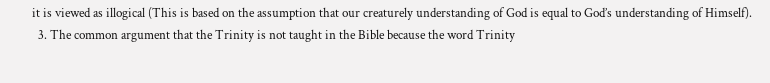it is viewed as illogical (This is based on the assumption that our creaturely understanding of God is equal to God’s understanding of Himself).
  3. The common argument that the Trinity is not taught in the Bible because the word Trinity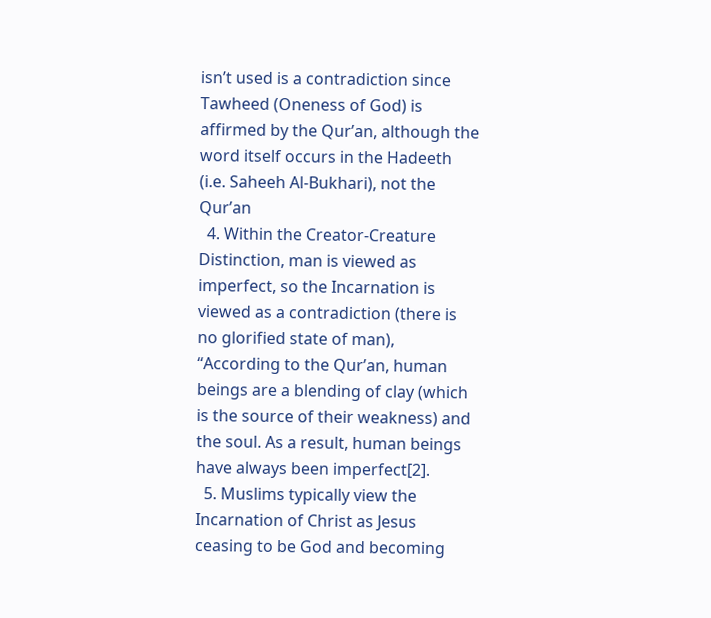isn’t used is a contradiction since Tawheed (Oneness of God) is affirmed by the Qur’an, although the word itself occurs in the Hadeeth (i.e. Saheeh Al-Bukhari), not the Qur’an
  4. Within the Creator-Creature Distinction, man is viewed as imperfect, so the Incarnation is viewed as a contradiction (there is no glorified state of man), “According to the Qur’an, human beings are a blending of clay (which is the source of their weakness) and the soul. As a result, human beings have always been imperfect[2].
  5. Muslims typically view the Incarnation of Christ as Jesus ceasing to be God and becoming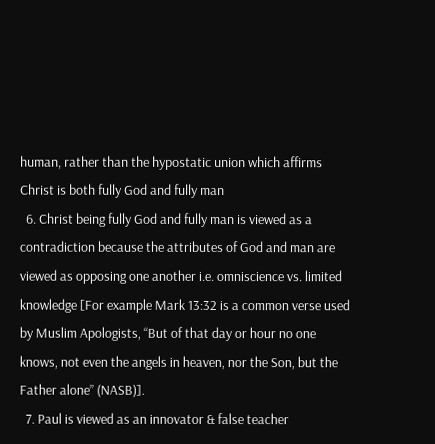human, rather than the hypostatic union which affirms Christ is both fully God and fully man
  6. Christ being fully God and fully man is viewed as a contradiction because the attributes of God and man are viewed as opposing one another i.e. omniscience vs. limited knowledge [For example Mark 13:32 is a common verse used by Muslim Apologists, “But of that day or hour no one knows, not even the angels in heaven, nor the Son, but the Father alone” (NASB)].
  7. Paul is viewed as an innovator & false teacher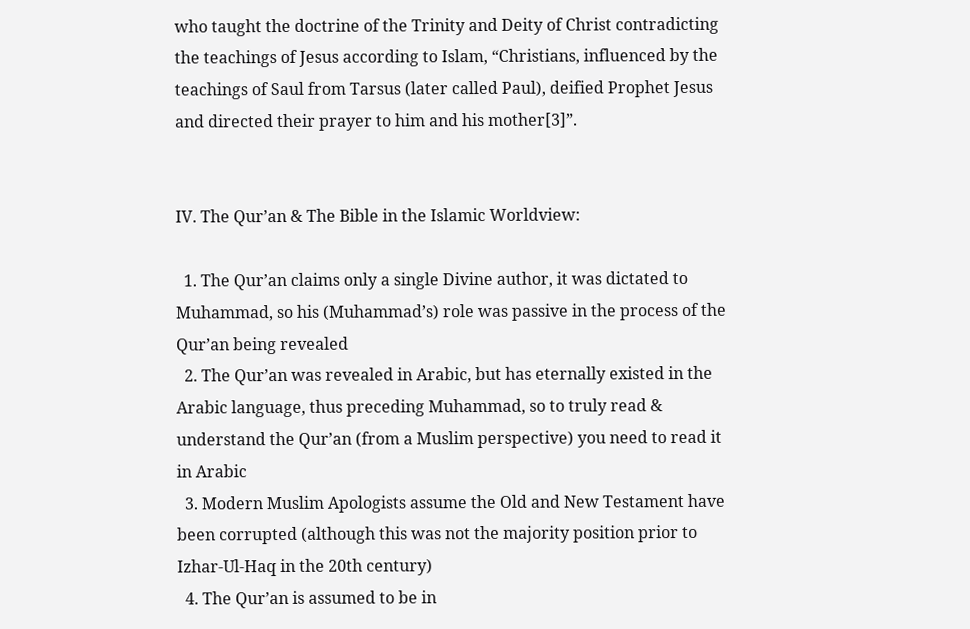who taught the doctrine of the Trinity and Deity of Christ contradicting the teachings of Jesus according to Islam, “Christians, influenced by the teachings of Saul from Tarsus (later called Paul), deified Prophet Jesus and directed their prayer to him and his mother[3]”.


IV. The Qur’an & The Bible in the Islamic Worldview:

  1. The Qur’an claims only a single Divine author, it was dictated to Muhammad, so his (Muhammad’s) role was passive in the process of the Qur’an being revealed
  2. The Qur’an was revealed in Arabic, but has eternally existed in the Arabic language, thus preceding Muhammad, so to truly read & understand the Qur’an (from a Muslim perspective) you need to read it in Arabic
  3. Modern Muslim Apologists assume the Old and New Testament have been corrupted (although this was not the majority position prior to Izhar-Ul-Haq in the 20th century)
  4. The Qur’an is assumed to be in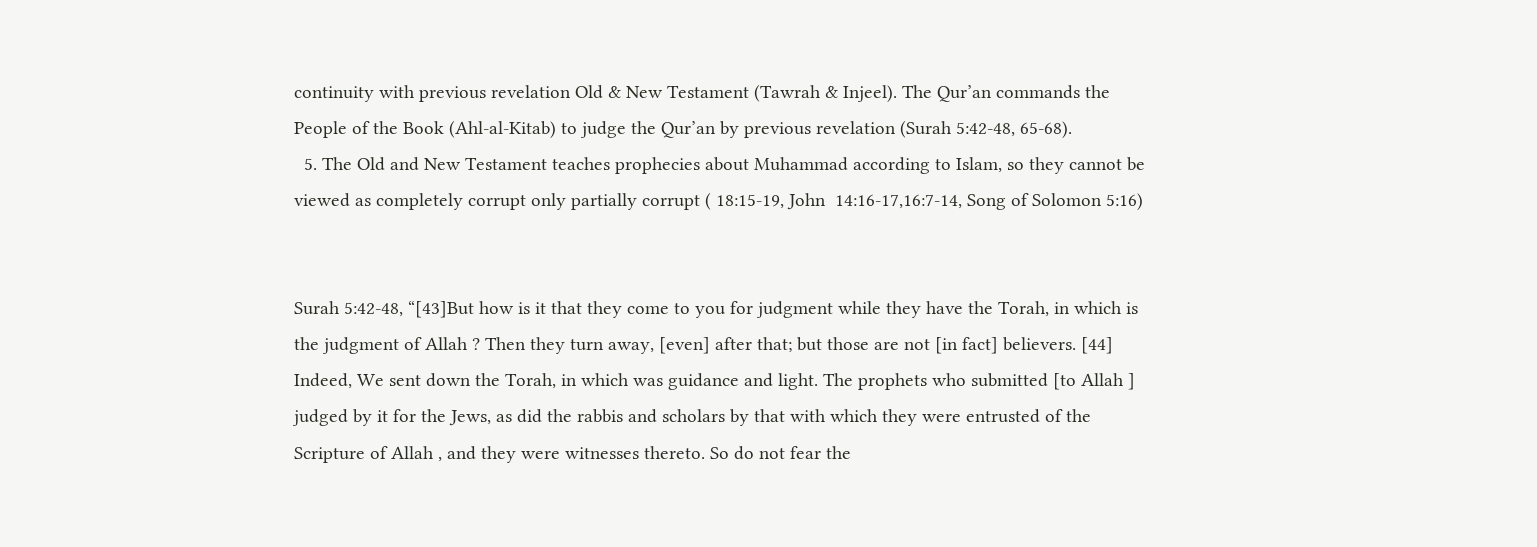continuity with previous revelation Old & New Testament (Tawrah & Injeel). The Qur’an commands the People of the Book (Ahl-al-Kitab) to judge the Qur’an by previous revelation (Surah 5:42-48, 65-68).
  5. The Old and New Testament teaches prophecies about Muhammad according to Islam, so they cannot be viewed as completely corrupt only partially corrupt ( 18:15-19, John  14:16-17,16:7-14, Song of Solomon 5:16)


Surah 5:42-48, “[43]But how is it that they come to you for judgment while they have the Torah, in which is the judgment of Allah ? Then they turn away, [even] after that; but those are not [in fact] believers. [44] Indeed, We sent down the Torah, in which was guidance and light. The prophets who submitted [to Allah ] judged by it for the Jews, as did the rabbis and scholars by that with which they were entrusted of the Scripture of Allah , and they were witnesses thereto. So do not fear the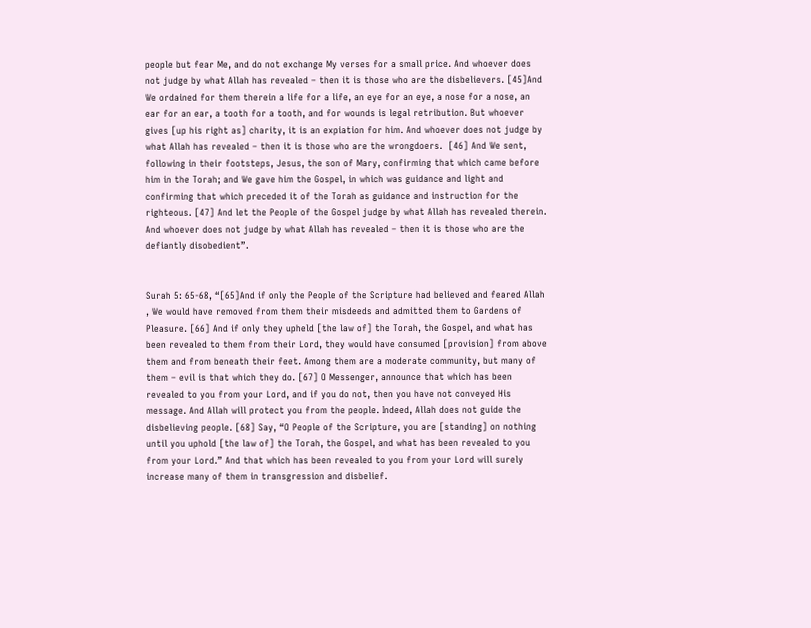people but fear Me, and do not exchange My verses for a small price. And whoever does not judge by what Allah has revealed – then it is those who are the disbelievers. [45]And We ordained for them therein a life for a life, an eye for an eye, a nose for a nose, an ear for an ear, a tooth for a tooth, and for wounds is legal retribution. But whoever gives [up his right as] charity, it is an expiation for him. And whoever does not judge by what Allah has revealed – then it is those who are the wrongdoers.  [46] And We sent, following in their footsteps, Jesus, the son of Mary, confirming that which came before him in the Torah; and We gave him the Gospel, in which was guidance and light and confirming that which preceded it of the Torah as guidance and instruction for the righteous. [47] And let the People of the Gospel judge by what Allah has revealed therein. And whoever does not judge by what Allah has revealed – then it is those who are the defiantly disobedient”.


Surah 5: 65-68, “[65]And if only the People of the Scripture had believed and feared Allah , We would have removed from them their misdeeds and admitted them to Gardens of Pleasure. [66] And if only they upheld [the law of] the Torah, the Gospel, and what has been revealed to them from their Lord, they would have consumed [provision] from above them and from beneath their feet. Among them are a moderate community, but many of them – evil is that which they do. [67] O Messenger, announce that which has been revealed to you from your Lord, and if you do not, then you have not conveyed His message. And Allah will protect you from the people. Indeed, Allah does not guide the disbelieving people. [68] Say, “O People of the Scripture, you are [standing] on nothing until you uphold [the law of] the Torah, the Gospel, and what has been revealed to you from your Lord.” And that which has been revealed to you from your Lord will surely increase many of them in transgression and disbelief.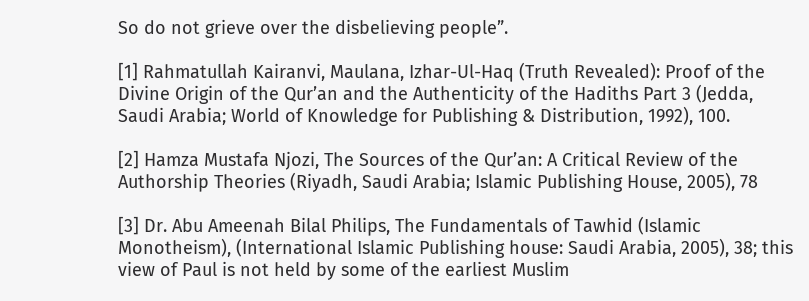So do not grieve over the disbelieving people”.

[1] Rahmatullah Kairanvi, Maulana, Izhar-Ul-Haq (Truth Revealed): Proof of the Divine Origin of the Qur’an and the Authenticity of the Hadiths Part 3 (Jedda, Saudi Arabia; World of Knowledge for Publishing & Distribution, 1992), 100.

[2] Hamza Mustafa Njozi, The Sources of the Qur’an: A Critical Review of the Authorship Theories (Riyadh, Saudi Arabia; Islamic Publishing House, 2005), 78

[3] Dr. Abu Ameenah Bilal Philips, The Fundamentals of Tawhid (Islamic Monotheism), (International Islamic Publishing house: Saudi Arabia, 2005), 38; this view of Paul is not held by some of the earliest Muslim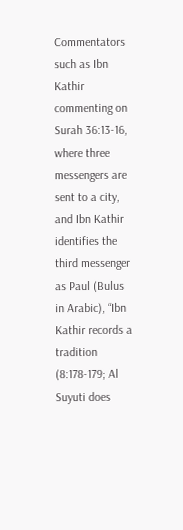Commentators such as Ibn Kathir commenting on Surah 36:13-16, where three messengers are sent to a city, and Ibn Kathir identifies the third messenger as Paul (Bulus in Arabic), “Ibn Kathir records a tradition (8:178-179; Al Suyuti does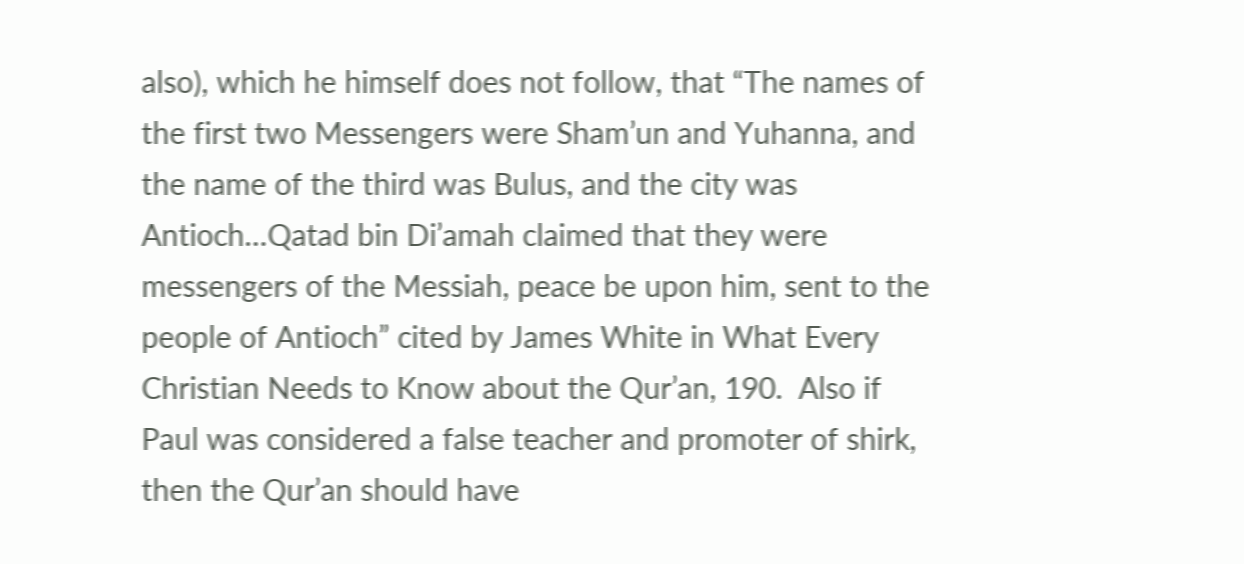also), which he himself does not follow, that “The names of the first two Messengers were Sham’un and Yuhanna, and the name of the third was Bulus, and the city was Antioch…Qatad bin Di’amah claimed that they were messengers of the Messiah, peace be upon him, sent to the people of Antioch” cited by James White in What Every Christian Needs to Know about the Qur’an, 190.  Also if Paul was considered a false teacher and promoter of shirk, then the Qur’an should have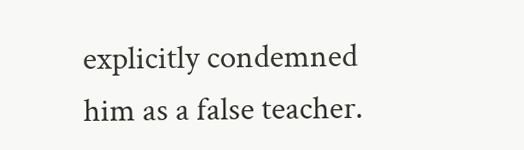explicitly condemned him as a false teacher.